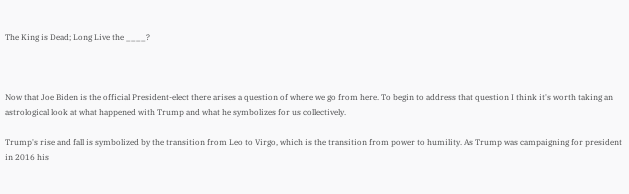The King is Dead; Long Live the ____?



Now that Joe Biden is the official President-elect there arises a question of where we go from here. To begin to address that question I think it's worth taking an astrological look at what happened with Trump and what he symbolizes for us collectively.

Trump's rise and fall is symbolized by the transition from Leo to Virgo, which is the transition from power to humility. As Trump was campaigning for president in 2016 his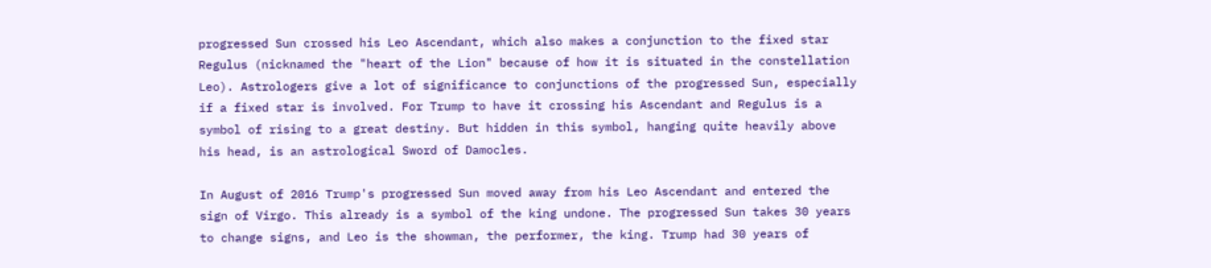progressed Sun crossed his Leo Ascendant, which also makes a conjunction to the fixed star Regulus (nicknamed the "heart of the Lion" because of how it is situated in the constellation Leo). Astrologers give a lot of significance to conjunctions of the progressed Sun, especially if a fixed star is involved. For Trump to have it crossing his Ascendant and Regulus is a symbol of rising to a great destiny. But hidden in this symbol, hanging quite heavily above his head, is an astrological Sword of Damocles.

In August of 2016 Trump's progressed Sun moved away from his Leo Ascendant and entered the sign of Virgo. This already is a symbol of the king undone. The progressed Sun takes 30 years to change signs, and Leo is the showman, the performer, the king. Trump had 30 years of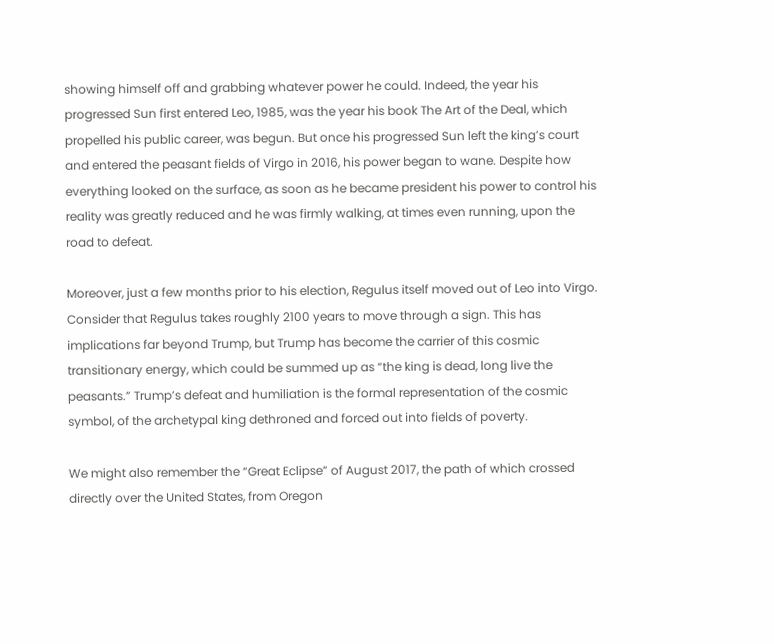showing himself off and grabbing whatever power he could. Indeed, the year his progressed Sun first entered Leo, 1985, was the year his book The Art of the Deal, which propelled his public career, was begun. But once his progressed Sun left the king’s court and entered the peasant fields of Virgo in 2016, his power began to wane. Despite how everything looked on the surface, as soon as he became president his power to control his reality was greatly reduced and he was firmly walking, at times even running, upon the road to defeat.

Moreover, just a few months prior to his election, Regulus itself moved out of Leo into Virgo. Consider that Regulus takes roughly 2100 years to move through a sign. This has implications far beyond Trump, but Trump has become the carrier of this cosmic transitionary energy, which could be summed up as “the king is dead, long live the peasants.” Trump’s defeat and humiliation is the formal representation of the cosmic symbol, of the archetypal king dethroned and forced out into fields of poverty.

We might also remember the “Great Eclipse” of August 2017, the path of which crossed directly over the United States, from Oregon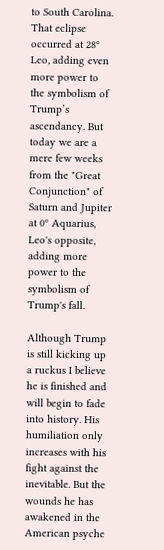to South Carolina. That eclipse occurred at 28º Leo, adding even more power to the symbolism of Trump’s ascendancy. But today we are a mere few weeks from the "Great Conjunction" of Saturn and Jupiter at 0º Aquarius, Leo's opposite, adding more power to the symbolism of Trump's fall.

Although Trump is still kicking up a ruckus I believe he is finished and will begin to fade into history. His humiliation only increases with his fight against the inevitable. But the wounds he has awakened in the American psyche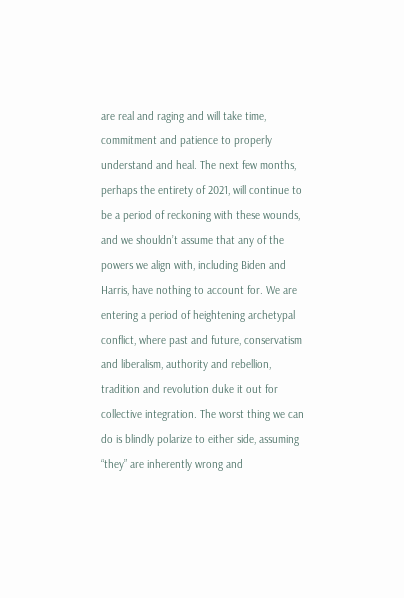are real and raging and will take time, commitment and patience to properly understand and heal. The next few months, perhaps the entirety of 2021, will continue to be a period of reckoning with these wounds, and we shouldn’t assume that any of the powers we align with, including Biden and Harris, have nothing to account for. We are entering a period of heightening archetypal conflict, where past and future, conservatism and liberalism, authority and rebellion, tradition and revolution duke it out for collective integration. The worst thing we can do is blindly polarize to either side, assuming “they” are inherently wrong and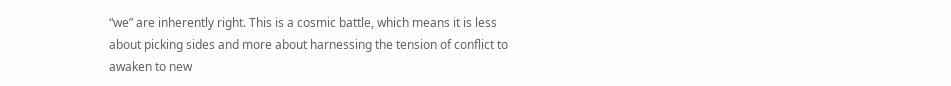“we” are inherently right. This is a cosmic battle, which means it is less about picking sides and more about harnessing the tension of conflict to awaken to new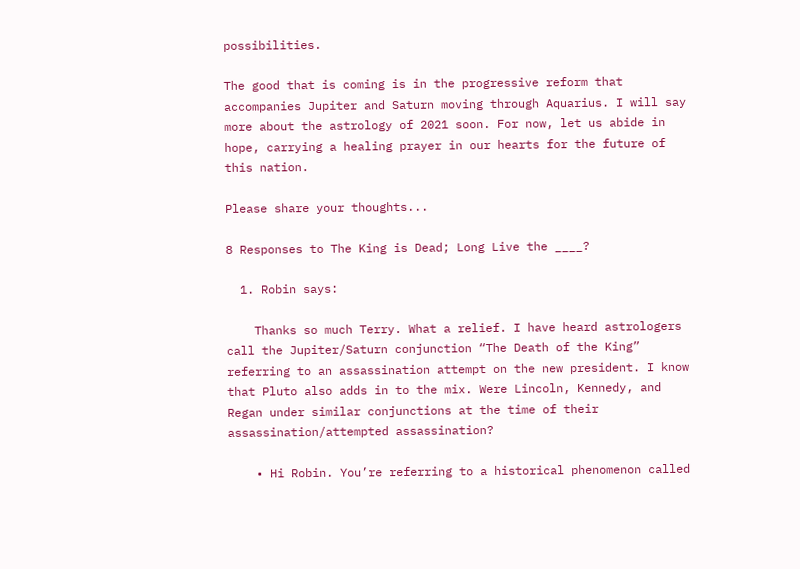possibilities.

The good that is coming is in the progressive reform that accompanies Jupiter and Saturn moving through Aquarius. I will say more about the astrology of 2021 soon. For now, let us abide in hope, carrying a healing prayer in our hearts for the future of this nation.

Please share your thoughts...

8 Responses to The King is Dead; Long Live the ____?

  1. Robin says:

    Thanks so much Terry. What a relief. I have heard astrologers call the Jupiter/Saturn conjunction “The Death of the King” referring to an assassination attempt on the new president. I know that Pluto also adds in to the mix. Were Lincoln, Kennedy, and Regan under similar conjunctions at the time of their assassination/attempted assassination?

    • Hi Robin. You’re referring to a historical phenomenon called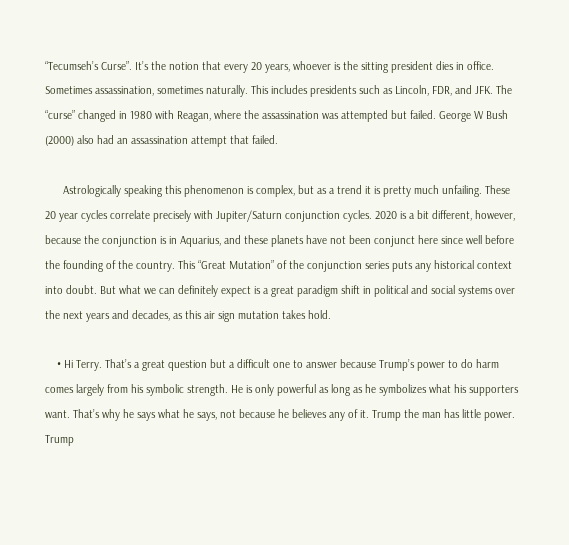“Tecumseh’s Curse”. It’s the notion that every 20 years, whoever is the sitting president dies in office. Sometimes assassination, sometimes naturally. This includes presidents such as Lincoln, FDR, and JFK. The “curse” changed in 1980 with Reagan, where the assassination was attempted but failed. George W Bush (2000) also had an assassination attempt that failed.

      Astrologically speaking this phenomenon is complex, but as a trend it is pretty much unfailing. These 20 year cycles correlate precisely with Jupiter/Saturn conjunction cycles. 2020 is a bit different, however, because the conjunction is in Aquarius, and these planets have not been conjunct here since well before the founding of the country. This “Great Mutation” of the conjunction series puts any historical context into doubt. But what we can definitely expect is a great paradigm shift in political and social systems over the next years and decades, as this air sign mutation takes hold.

    • Hi Terry. That’s a great question but a difficult one to answer because Trump’s power to do harm comes largely from his symbolic strength. He is only powerful as long as he symbolizes what his supporters want. That’s why he says what he says, not because he believes any of it. Trump the man has little power. Trump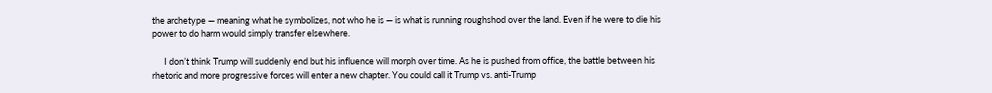the archetype — meaning what he symbolizes, not who he is — is what is running roughshod over the land. Even if he were to die his power to do harm would simply transfer elsewhere.

      I don’t think Trump will suddenly end but his influence will morph over time. As he is pushed from office, the battle between his rhetoric and more progressive forces will enter a new chapter. You could call it Trump vs. anti-Trump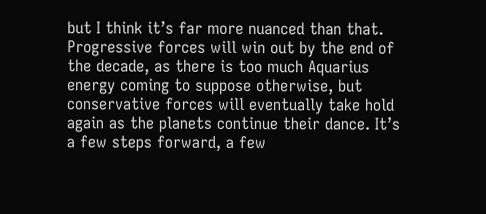but I think it’s far more nuanced than that. Progressive forces will win out by the end of the decade, as there is too much Aquarius energy coming to suppose otherwise, but conservative forces will eventually take hold again as the planets continue their dance. It’s a few steps forward, a few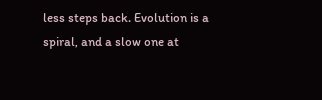less steps back. Evolution is a spiral, and a slow one at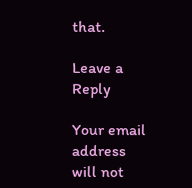that.

Leave a Reply

Your email address will not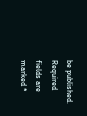be published. Required fields are marked *